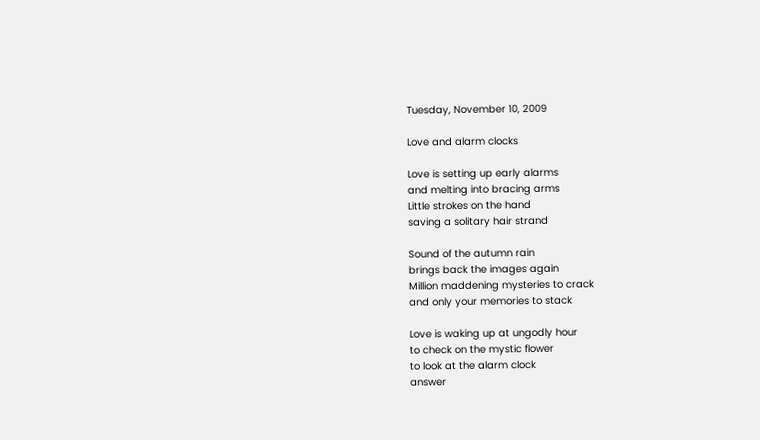Tuesday, November 10, 2009

Love and alarm clocks

Love is setting up early alarms
and melting into bracing arms
Little strokes on the hand
saving a solitary hair strand

Sound of the autumn rain
brings back the images again
Million maddening mysteries to crack
and only your memories to stack

Love is waking up at ungodly hour
to check on the mystic flower
to look at the alarm clock
answer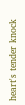heart's tender knock